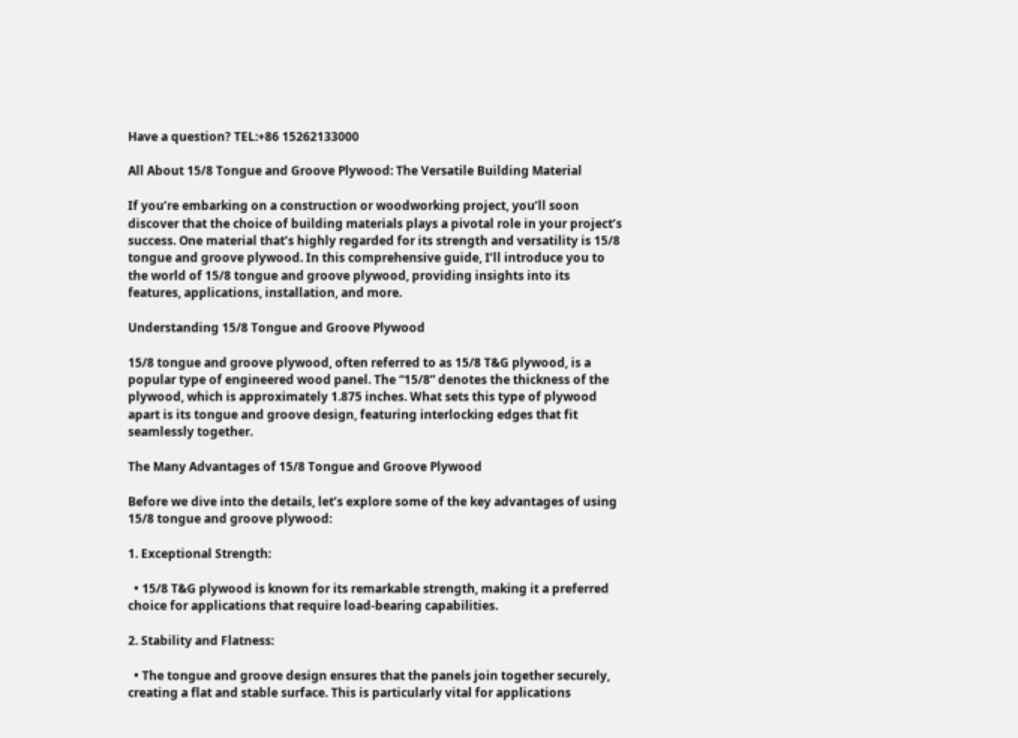Have a question? TEL:+86 15262133000

All About 15/8 Tongue and Groove Plywood: The Versatile Building Material

If you’re embarking on a construction or woodworking project, you’ll soon discover that the choice of building materials plays a pivotal role in your project’s success. One material that’s highly regarded for its strength and versatility is 15/8 tongue and groove plywood. In this comprehensive guide, I’ll introduce you to the world of 15/8 tongue and groove plywood, providing insights into its features, applications, installation, and more.

Understanding 15/8 Tongue and Groove Plywood

15/8 tongue and groove plywood, often referred to as 15/8 T&G plywood, is a popular type of engineered wood panel. The “15/8” denotes the thickness of the plywood, which is approximately 1.875 inches. What sets this type of plywood apart is its tongue and groove design, featuring interlocking edges that fit seamlessly together.

The Many Advantages of 15/8 Tongue and Groove Plywood

Before we dive into the details, let’s explore some of the key advantages of using 15/8 tongue and groove plywood:

1. Exceptional Strength:

  • 15/8 T&G plywood is known for its remarkable strength, making it a preferred choice for applications that require load-bearing capabilities.

2. Stability and Flatness:

  • The tongue and groove design ensures that the panels join together securely, creating a flat and stable surface. This is particularly vital for applications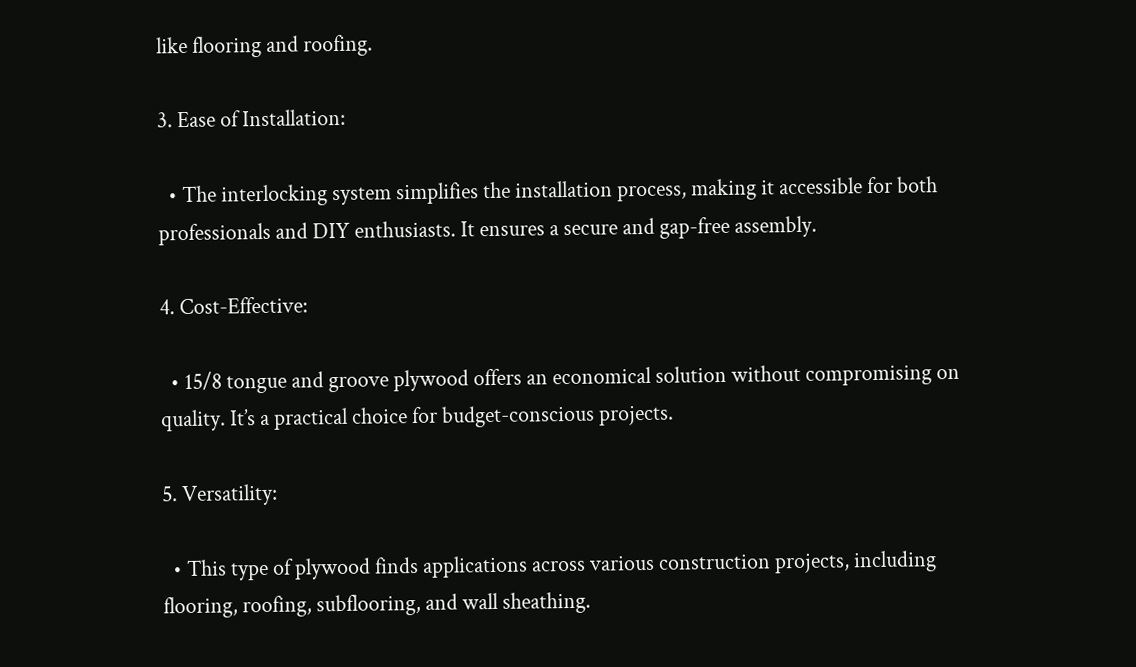like flooring and roofing.

3. Ease of Installation:

  • The interlocking system simplifies the installation process, making it accessible for both professionals and DIY enthusiasts. It ensures a secure and gap-free assembly.

4. Cost-Effective:

  • 15/8 tongue and groove plywood offers an economical solution without compromising on quality. It’s a practical choice for budget-conscious projects.

5. Versatility:

  • This type of plywood finds applications across various construction projects, including flooring, roofing, subflooring, and wall sheathing.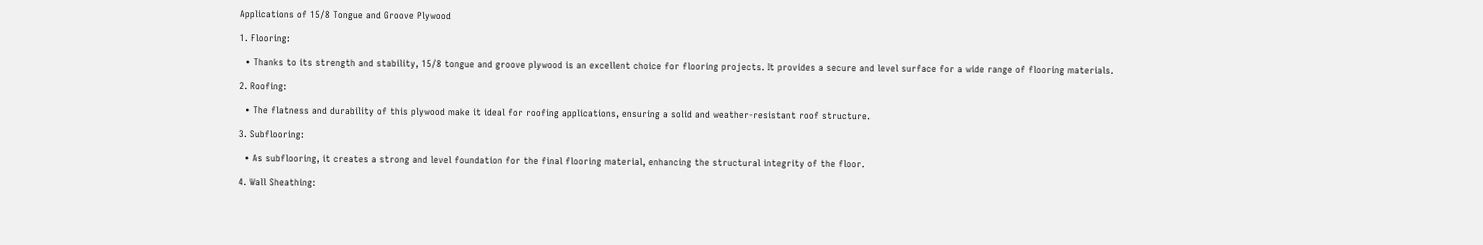Applications of 15/8 Tongue and Groove Plywood

1. Flooring:

  • Thanks to its strength and stability, 15/8 tongue and groove plywood is an excellent choice for flooring projects. It provides a secure and level surface for a wide range of flooring materials.

2. Roofing:

  • The flatness and durability of this plywood make it ideal for roofing applications, ensuring a solid and weather-resistant roof structure.

3. Subflooring:

  • As subflooring, it creates a strong and level foundation for the final flooring material, enhancing the structural integrity of the floor.

4. Wall Sheathing: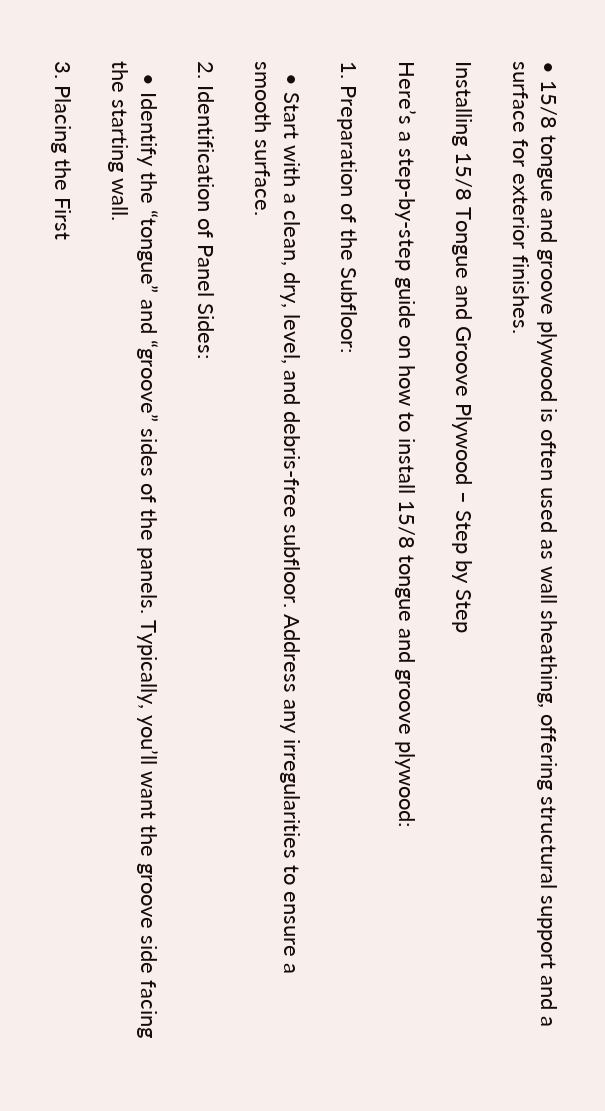• 15/8 tongue and groove plywood is often used as wall sheathing, offering structural support and a surface for exterior finishes.

Installing 15/8 Tongue and Groove Plywood – Step by Step

Here’s a step-by-step guide on how to install 15/8 tongue and groove plywood:

1. Preparation of the Subfloor:

  • Start with a clean, dry, level, and debris-free subfloor. Address any irregularities to ensure a smooth surface.

2. Identification of Panel Sides:

  • Identify the “tongue” and “groove” sides of the panels. Typically, you’ll want the groove side facing the starting wall.

3. Placing the First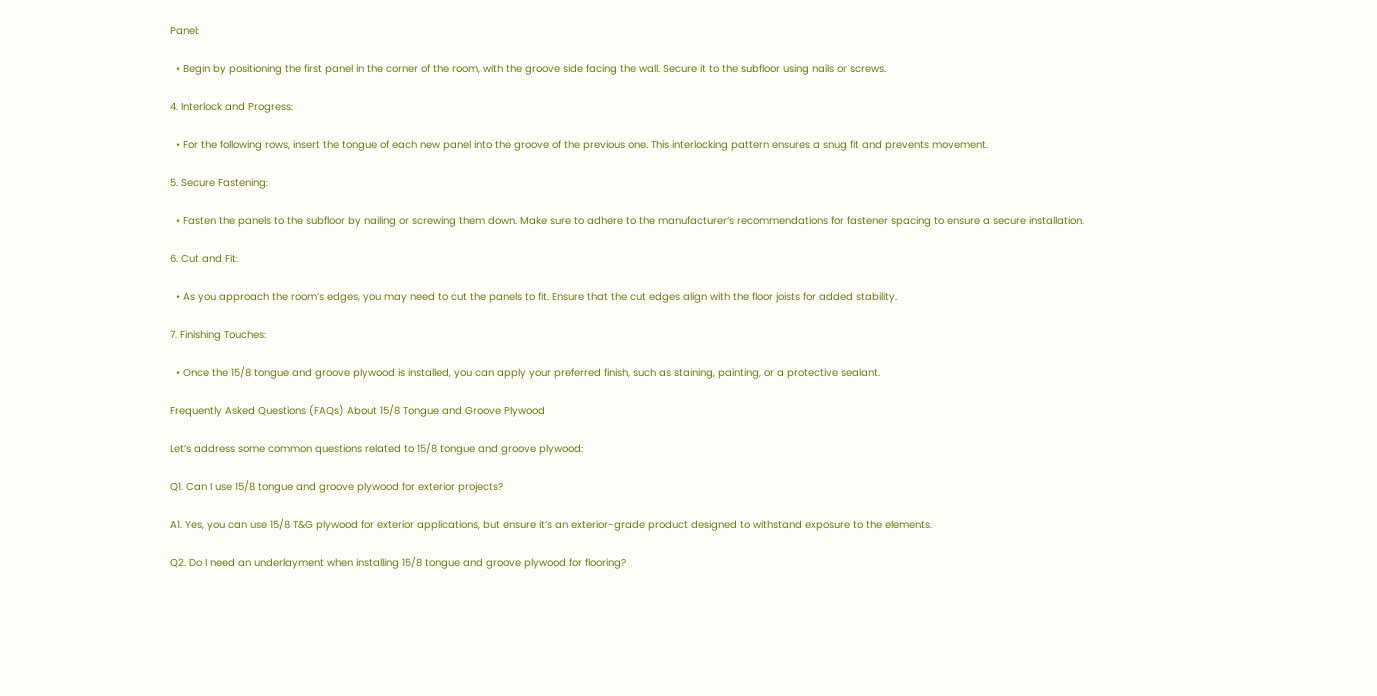Panel:

  • Begin by positioning the first panel in the corner of the room, with the groove side facing the wall. Secure it to the subfloor using nails or screws.

4. Interlock and Progress:

  • For the following rows, insert the tongue of each new panel into the groove of the previous one. This interlocking pattern ensures a snug fit and prevents movement.

5. Secure Fastening:

  • Fasten the panels to the subfloor by nailing or screwing them down. Make sure to adhere to the manufacturer’s recommendations for fastener spacing to ensure a secure installation.

6. Cut and Fit:

  • As you approach the room’s edges, you may need to cut the panels to fit. Ensure that the cut edges align with the floor joists for added stability.

7. Finishing Touches:

  • Once the 15/8 tongue and groove plywood is installed, you can apply your preferred finish, such as staining, painting, or a protective sealant.

Frequently Asked Questions (FAQs) About 15/8 Tongue and Groove Plywood

Let’s address some common questions related to 15/8 tongue and groove plywood:

Q1. Can I use 15/8 tongue and groove plywood for exterior projects?

A1. Yes, you can use 15/8 T&G plywood for exterior applications, but ensure it’s an exterior-grade product designed to withstand exposure to the elements.

Q2. Do I need an underlayment when installing 15/8 tongue and groove plywood for flooring?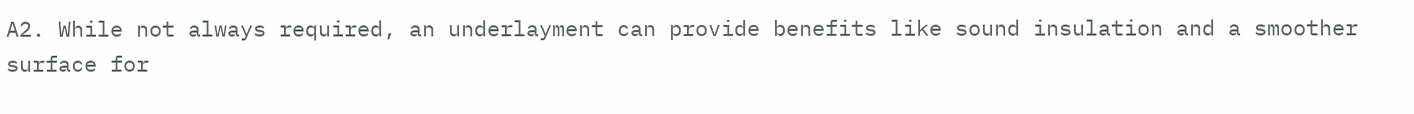A2. While not always required, an underlayment can provide benefits like sound insulation and a smoother surface for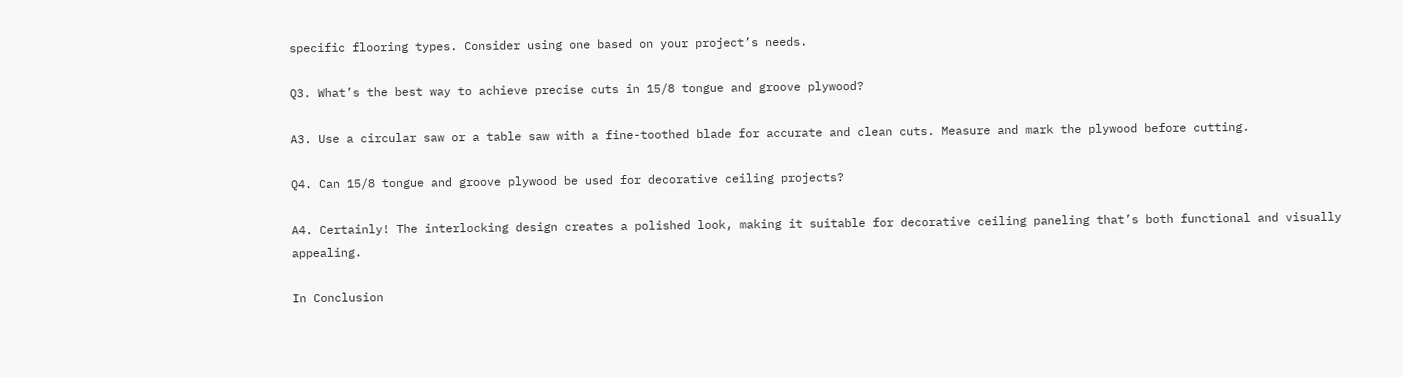specific flooring types. Consider using one based on your project’s needs.

Q3. What’s the best way to achieve precise cuts in 15/8 tongue and groove plywood?

A3. Use a circular saw or a table saw with a fine-toothed blade for accurate and clean cuts. Measure and mark the plywood before cutting.

Q4. Can 15/8 tongue and groove plywood be used for decorative ceiling projects?

A4. Certainly! The interlocking design creates a polished look, making it suitable for decorative ceiling paneling that’s both functional and visually appealing.

In Conclusion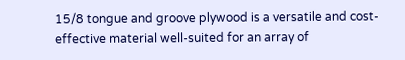15/8 tongue and groove plywood is a versatile and cost-effective material well-suited for an array of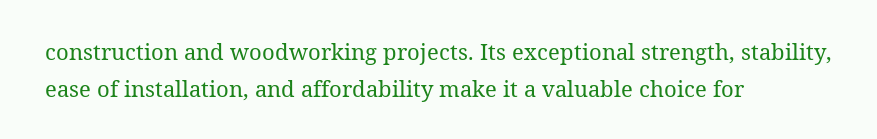construction and woodworking projects. Its exceptional strength, stability, ease of installation, and affordability make it a valuable choice for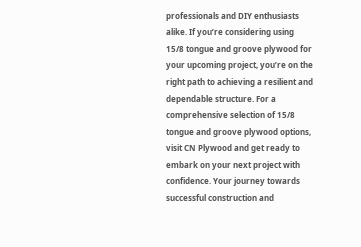professionals and DIY enthusiasts alike. If you’re considering using 15/8 tongue and groove plywood for your upcoming project, you’re on the right path to achieving a resilient and dependable structure. For a comprehensive selection of 15/8 tongue and groove plywood options, visit CN Plywood and get ready to embark on your next project with confidence. Your journey towards successful construction and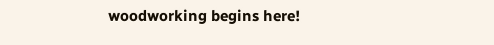woodworking begins here!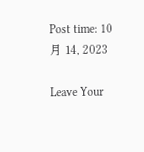Post time: 10月 14, 2023

Leave Your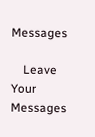Messages

    Leave Your Messages